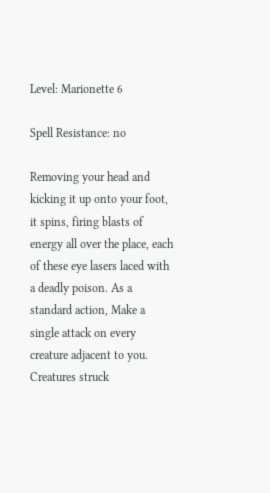Level: Marionette 6

Spell Resistance: no

Removing your head and kicking it up onto your foot, it spins, firing blasts of energy all over the place, each of these eye lasers laced with a deadly poison. As a standard action, Make a single attack on every creature adjacent to you. Creatures struck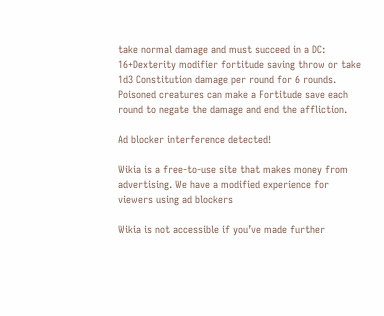take normal damage and must succeed in a DC: 16+Dexterity modifier fortitude saving throw or take 1d3 Constitution damage per round for 6 rounds. Poisoned creatures can make a Fortitude save each round to negate the damage and end the affliction.

Ad blocker interference detected!

Wikia is a free-to-use site that makes money from advertising. We have a modified experience for viewers using ad blockers

Wikia is not accessible if you’ve made further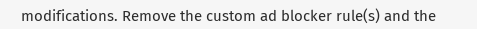modifications. Remove the custom ad blocker rule(s) and the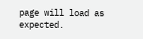page will load as expected.